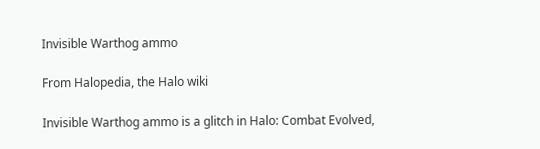Invisible Warthog ammo

From Halopedia, the Halo wiki

Invisible Warthog ammo is a glitch in Halo: Combat Evolved,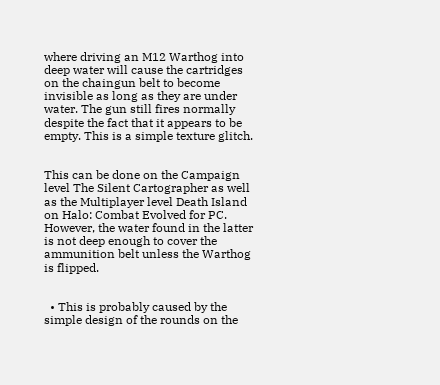where driving an M12 Warthog into deep water will cause the cartridges on the chaingun belt to become invisible as long as they are under water. The gun still fires normally despite the fact that it appears to be empty. This is a simple texture glitch.


This can be done on the Campaign level The Silent Cartographer as well as the Multiplayer level Death Island on Halo: Combat Evolved for PC. However, the water found in the latter is not deep enough to cover the ammunition belt unless the Warthog is flipped.


  • This is probably caused by the simple design of the rounds on the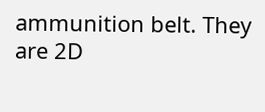ammunition belt. They are 2D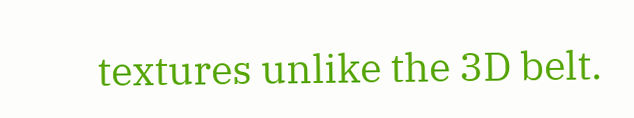textures unlike the 3D belt.